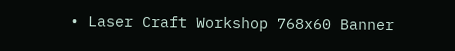• Laser Craft Workshop 768x60 Banner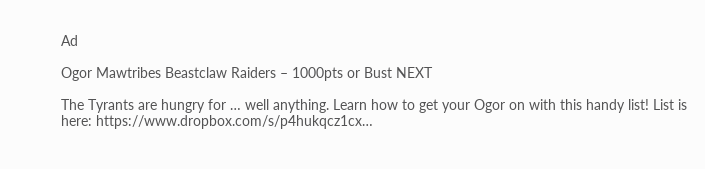Ad

Ogor Mawtribes Beastclaw Raiders – 1000pts or Bust NEXT

The Tyrants are hungry for … well anything. Learn how to get your Ogor on with this handy list! List is here: https://www.dropbox.com/s/p4hukqcz1cx…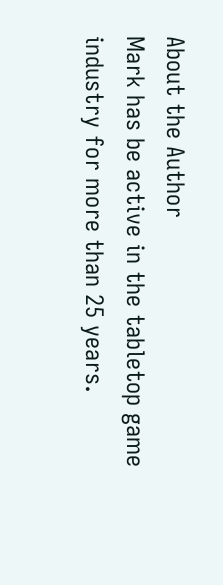About the Author
Mark has be active in the tabletop game industry for more than 25 years.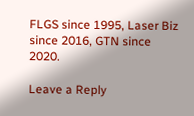FLGS since 1995, Laser Biz since 2016, GTN since 2020.

Leave a Reply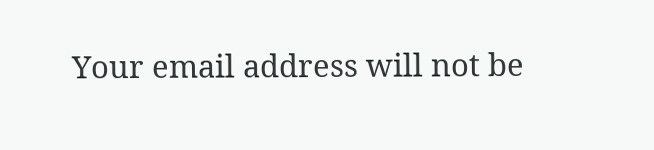Your email address will not be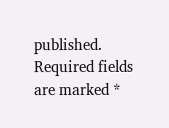published. Required fields are marked *